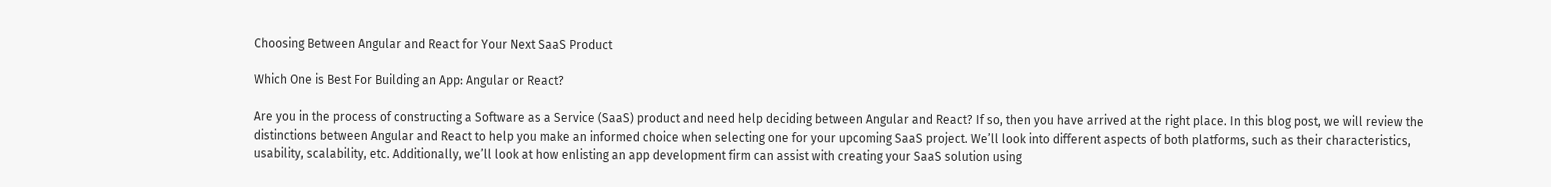Choosing Between Angular and React for Your Next SaaS Product

Which One is Best For Building an App: Angular or React?

Are you in the process of constructing a Software as a Service (SaaS) product and need help deciding between Angular and React? If so, then you have arrived at the right place. In this blog post, we will review the distinctions between Angular and React to help you make an informed choice when selecting one for your upcoming SaaS project. We’ll look into different aspects of both platforms, such as their characteristics, usability, scalability, etc. Additionally, we’ll look at how enlisting an app development firm can assist with creating your SaaS solution using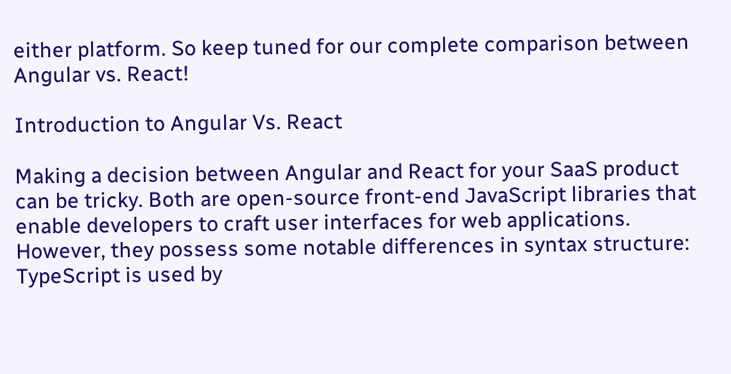either platform. So keep tuned for our complete comparison between Angular vs. React!

Introduction to Angular Vs. React

Making a decision between Angular and React for your SaaS product can be tricky. Both are open-source front-end JavaScript libraries that enable developers to craft user interfaces for web applications. However, they possess some notable differences in syntax structure: TypeScript is used by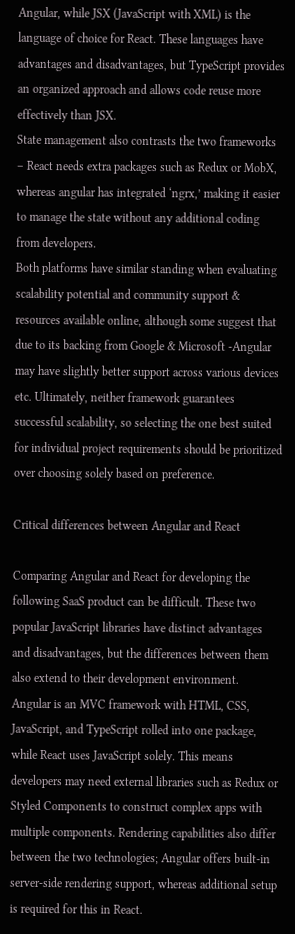Angular, while JSX (JavaScript with XML) is the language of choice for React. These languages have advantages and disadvantages, but TypeScript provides an organized approach and allows code reuse more effectively than JSX.
State management also contrasts the two frameworks – React needs extra packages such as Redux or MobX, whereas angular has integrated ‘ngrx,’ making it easier to manage the state without any additional coding from developers.
Both platforms have similar standing when evaluating scalability potential and community support & resources available online, although some suggest that due to its backing from Google & Microsoft -Angular may have slightly better support across various devices etc. Ultimately, neither framework guarantees successful scalability, so selecting the one best suited for individual project requirements should be prioritized over choosing solely based on preference.

Critical differences between Angular and React

Comparing Angular and React for developing the following SaaS product can be difficult. These two popular JavaScript libraries have distinct advantages and disadvantages, but the differences between them also extend to their development environment. Angular is an MVC framework with HTML, CSS, JavaScript, and TypeScript rolled into one package, while React uses JavaScript solely. This means developers may need external libraries such as Redux or Styled Components to construct complex apps with multiple components. Rendering capabilities also differ between the two technologies; Angular offers built-in server-side rendering support, whereas additional setup is required for this in React.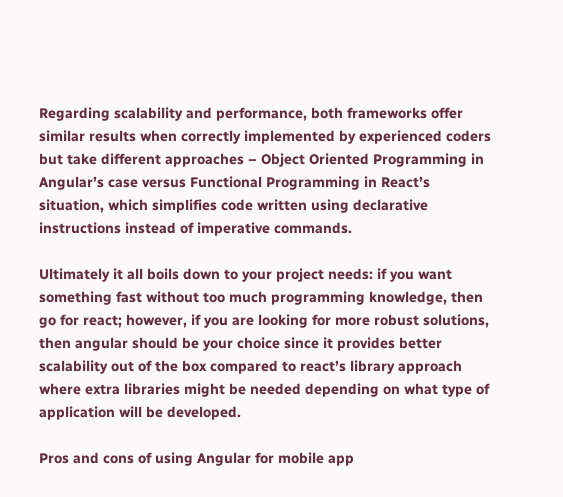Regarding scalability and performance, both frameworks offer similar results when correctly implemented by experienced coders but take different approaches – Object Oriented Programming in Angular’s case versus Functional Programming in React’s situation, which simplifies code written using declarative instructions instead of imperative commands.

Ultimately it all boils down to your project needs: if you want something fast without too much programming knowledge, then go for react; however, if you are looking for more robust solutions, then angular should be your choice since it provides better scalability out of the box compared to react’s library approach where extra libraries might be needed depending on what type of application will be developed.

Pros and cons of using Angular for mobile app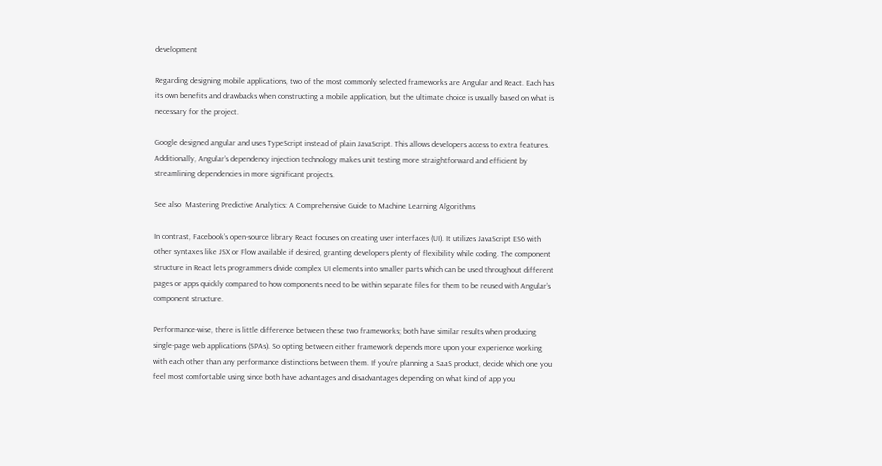development

Regarding designing mobile applications, two of the most commonly selected frameworks are Angular and React. Each has its own benefits and drawbacks when constructing a mobile application, but the ultimate choice is usually based on what is necessary for the project.

Google designed angular and uses TypeScript instead of plain JavaScript. This allows developers access to extra features. Additionally, Angular’s dependency injection technology makes unit testing more straightforward and efficient by streamlining dependencies in more significant projects.

See also  Mastering Predictive Analytics: A Comprehensive Guide to Machine Learning Algorithms

In contrast, Facebook’s open-source library React focuses on creating user interfaces (UI). It utilizes JavaScript ES6 with other syntaxes like JSX or Flow available if desired, granting developers plenty of flexibility while coding. The component structure in React lets programmers divide complex UI elements into smaller parts which can be used throughout different pages or apps quickly compared to how components need to be within separate files for them to be reused with Angular’s component structure.

Performance-wise, there is little difference between these two frameworks; both have similar results when producing single-page web applications (SPAs). So opting between either framework depends more upon your experience working with each other than any performance distinctions between them. If you’re planning a SaaS product, decide which one you feel most comfortable using since both have advantages and disadvantages depending on what kind of app you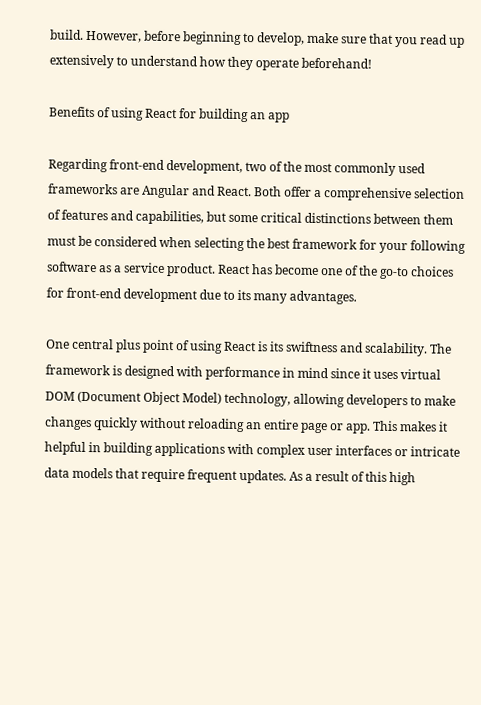build. However, before beginning to develop, make sure that you read up extensively to understand how they operate beforehand!

Benefits of using React for building an app

Regarding front-end development, two of the most commonly used frameworks are Angular and React. Both offer a comprehensive selection of features and capabilities, but some critical distinctions between them must be considered when selecting the best framework for your following software as a service product. React has become one of the go-to choices for front-end development due to its many advantages.

One central plus point of using React is its swiftness and scalability. The framework is designed with performance in mind since it uses virtual DOM (Document Object Model) technology, allowing developers to make changes quickly without reloading an entire page or app. This makes it helpful in building applications with complex user interfaces or intricate data models that require frequent updates. As a result of this high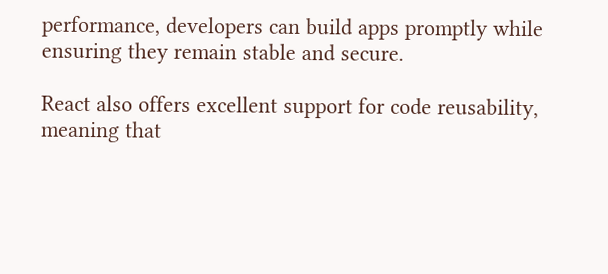performance, developers can build apps promptly while ensuring they remain stable and secure.

React also offers excellent support for code reusability, meaning that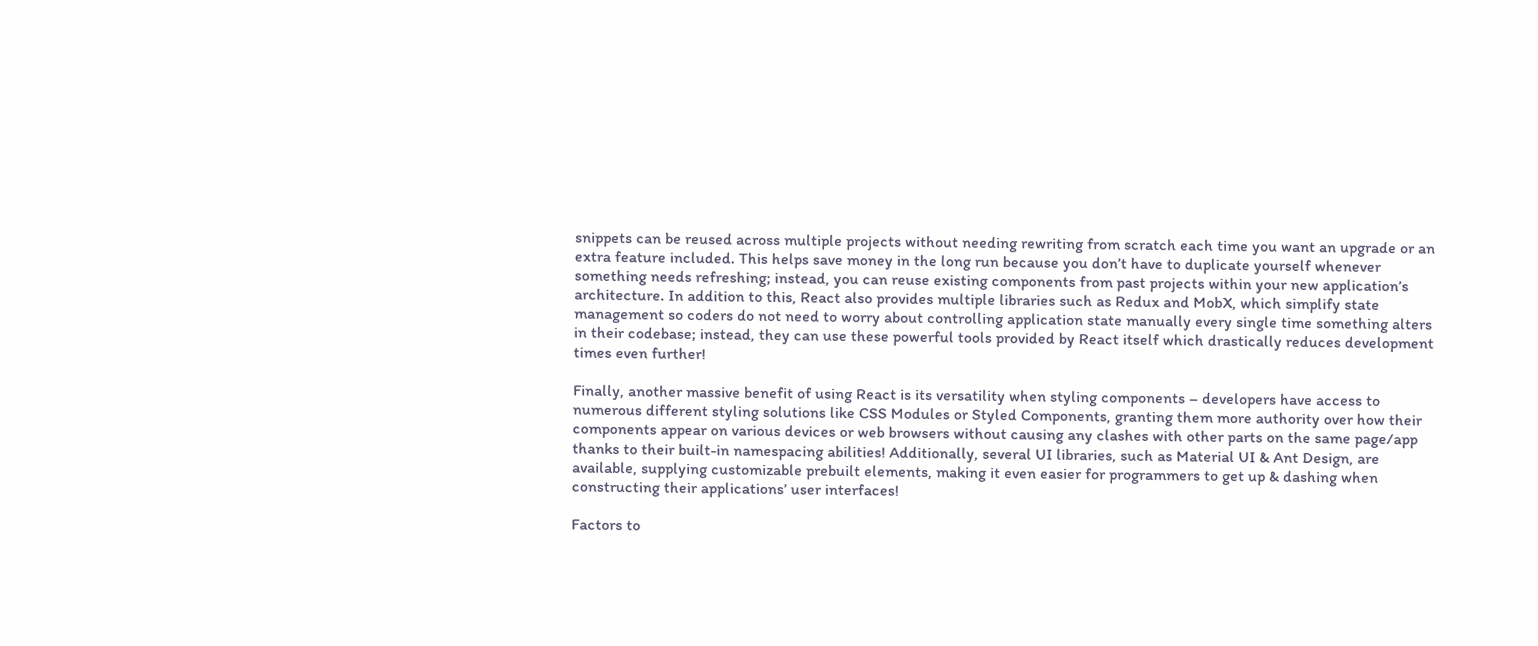snippets can be reused across multiple projects without needing rewriting from scratch each time you want an upgrade or an extra feature included. This helps save money in the long run because you don’t have to duplicate yourself whenever something needs refreshing; instead, you can reuse existing components from past projects within your new application’s architecture. In addition to this, React also provides multiple libraries such as Redux and MobX, which simplify state management so coders do not need to worry about controlling application state manually every single time something alters in their codebase; instead, they can use these powerful tools provided by React itself which drastically reduces development times even further!

Finally, another massive benefit of using React is its versatility when styling components – developers have access to numerous different styling solutions like CSS Modules or Styled Components, granting them more authority over how their components appear on various devices or web browsers without causing any clashes with other parts on the same page/app thanks to their built-in namespacing abilities! Additionally, several UI libraries, such as Material UI & Ant Design, are available, supplying customizable prebuilt elements, making it even easier for programmers to get up & dashing when constructing their applications’ user interfaces!

Factors to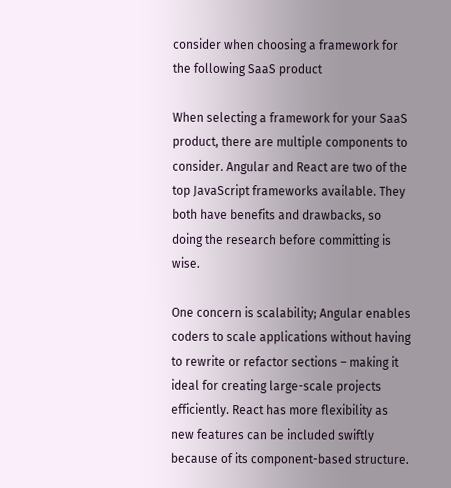consider when choosing a framework for the following SaaS product

When selecting a framework for your SaaS product, there are multiple components to consider. Angular and React are two of the top JavaScript frameworks available. They both have benefits and drawbacks, so doing the research before committing is wise.

One concern is scalability; Angular enables coders to scale applications without having to rewrite or refactor sections – making it ideal for creating large-scale projects efficiently. React has more flexibility as new features can be included swiftly because of its component-based structure.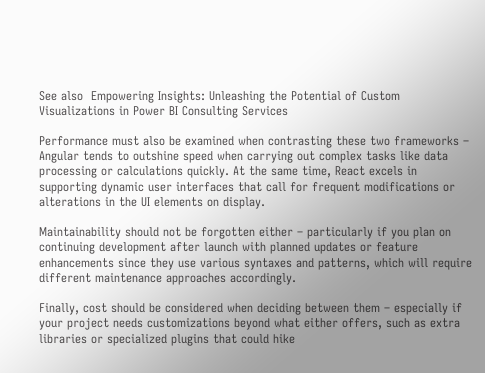See also  Empowering Insights: Unleashing the Potential of Custom Visualizations in Power BI Consulting Services

Performance must also be examined when contrasting these two frameworks – Angular tends to outshine speed when carrying out complex tasks like data processing or calculations quickly. At the same time, React excels in supporting dynamic user interfaces that call for frequent modifications or alterations in the UI elements on display.

Maintainability should not be forgotten either – particularly if you plan on continuing development after launch with planned updates or feature enhancements since they use various syntaxes and patterns, which will require different maintenance approaches accordingly.

Finally, cost should be considered when deciding between them – especially if your project needs customizations beyond what either offers, such as extra libraries or specialized plugins that could hike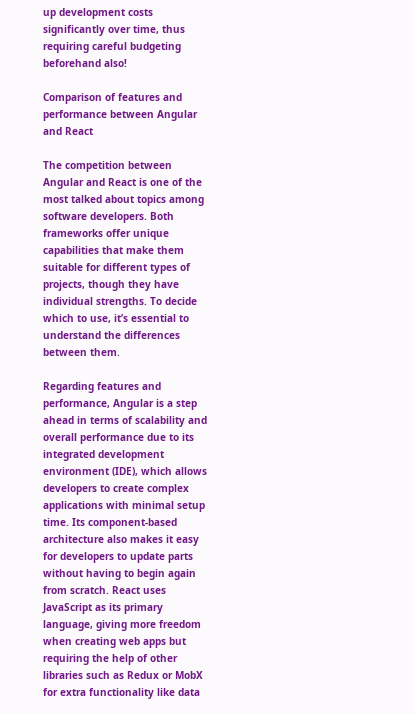up development costs significantly over time, thus requiring careful budgeting beforehand also!

Comparison of features and performance between Angular and React

The competition between Angular and React is one of the most talked about topics among software developers. Both frameworks offer unique capabilities that make them suitable for different types of projects, though they have individual strengths. To decide which to use, it’s essential to understand the differences between them.

Regarding features and performance, Angular is a step ahead in terms of scalability and overall performance due to its integrated development environment (IDE), which allows developers to create complex applications with minimal setup time. Its component-based architecture also makes it easy for developers to update parts without having to begin again from scratch. React uses JavaScript as its primary language, giving more freedom when creating web apps but requiring the help of other libraries such as Redux or MobX for extra functionality like data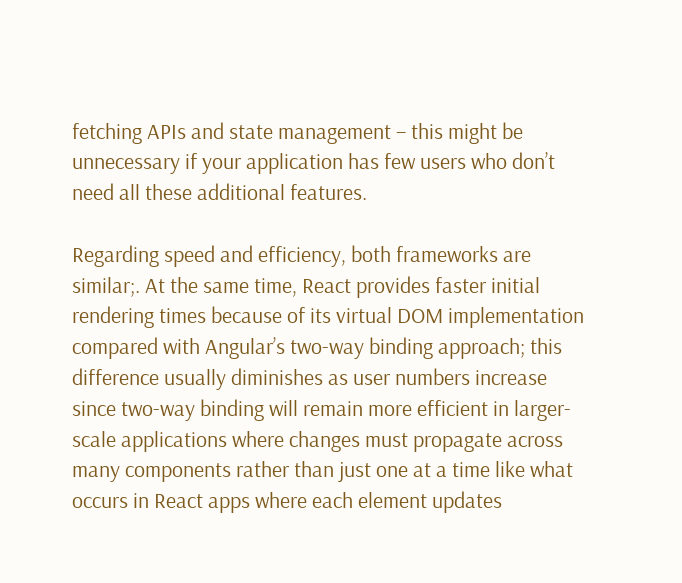fetching APIs and state management – this might be unnecessary if your application has few users who don’t need all these additional features.

Regarding speed and efficiency, both frameworks are similar;. At the same time, React provides faster initial rendering times because of its virtual DOM implementation compared with Angular’s two-way binding approach; this difference usually diminishes as user numbers increase since two-way binding will remain more efficient in larger-scale applications where changes must propagate across many components rather than just one at a time like what occurs in React apps where each element updates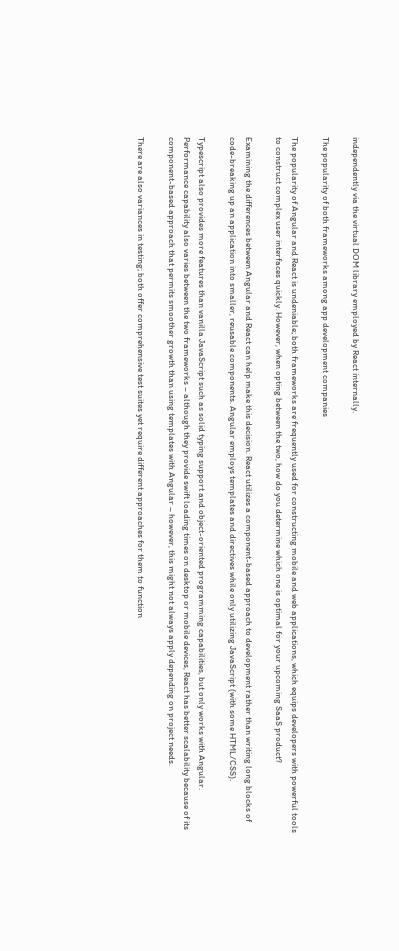independently via the virtual DOM library employed by React internally.

The popularity of both frameworks among app development companies

The popularity of Angular and React is undeniable; both frameworks are frequently used for constructing mobile and web applications, which equips developers with powerful tools to construct complex user interfaces quickly. However, when opting between the two, how do you determine which one is optimal for your upcoming SaaS product?

Examining the differences between Angular and React can help make this decision. React utilizes a component-based approach to development rather than writing long blocks of code-breaking up an application into smaller, reusable components. Angular employs templates and directives while only utilizing JavaScript (with some HTML/CSS).

Typescript also provides more features than vanilla JavaScript such as solid typing support and object-oriented programming capabilities, but only works with Angular. Performance capability also varies between the two frameworks – although they provide swift loading times on desktop or mobile devices, React has better scalability because of its component-based approach that permits smoother growth than using templates with Angular – however, this might not always apply depending on project needs.

There are also variances in testing; both offer comprehensive test suites yet require different approaches for them to function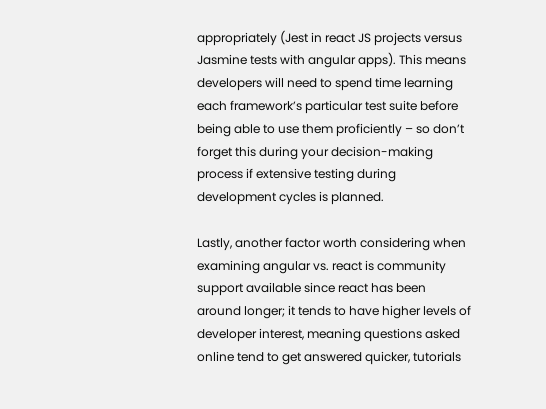appropriately (Jest in react JS projects versus Jasmine tests with angular apps). This means developers will need to spend time learning each framework’s particular test suite before being able to use them proficiently – so don’t forget this during your decision-making process if extensive testing during development cycles is planned.

Lastly, another factor worth considering when examining angular vs. react is community support available since react has been around longer; it tends to have higher levels of developer interest, meaning questions asked online tend to get answered quicker, tutorials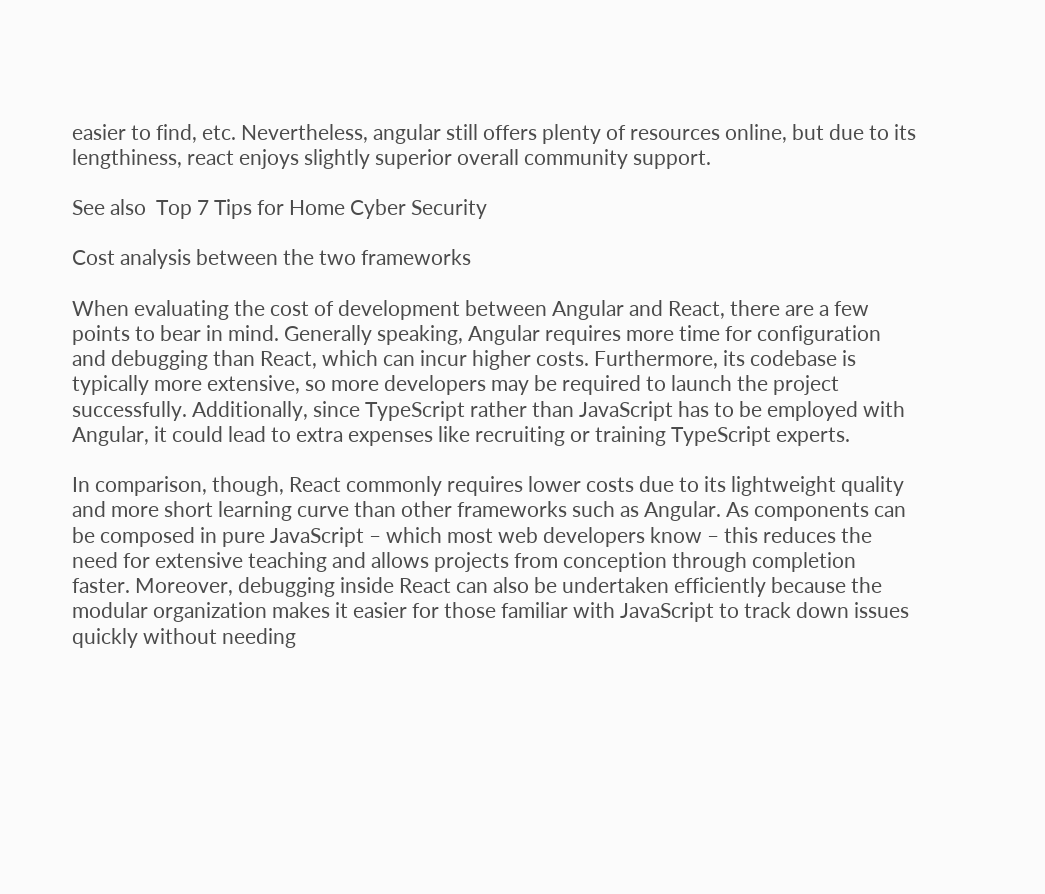easier to find, etc. Nevertheless, angular still offers plenty of resources online, but due to its lengthiness, react enjoys slightly superior overall community support.

See also  Top 7 Tips for Home Cyber Security

Cost analysis between the two frameworks

When evaluating the cost of development between Angular and React, there are a few points to bear in mind. Generally speaking, Angular requires more time for configuration and debugging than React, which can incur higher costs. Furthermore, its codebase is typically more extensive, so more developers may be required to launch the project successfully. Additionally, since TypeScript rather than JavaScript has to be employed with Angular, it could lead to extra expenses like recruiting or training TypeScript experts.

In comparison, though, React commonly requires lower costs due to its lightweight quality and more short learning curve than other frameworks such as Angular. As components can be composed in pure JavaScript – which most web developers know – this reduces the need for extensive teaching and allows projects from conception through completion faster. Moreover, debugging inside React can also be undertaken efficiently because the modular organization makes it easier for those familiar with JavaScript to track down issues quickly without needing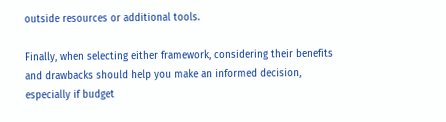outside resources or additional tools.

Finally, when selecting either framework, considering their benefits and drawbacks should help you make an informed decision, especially if budget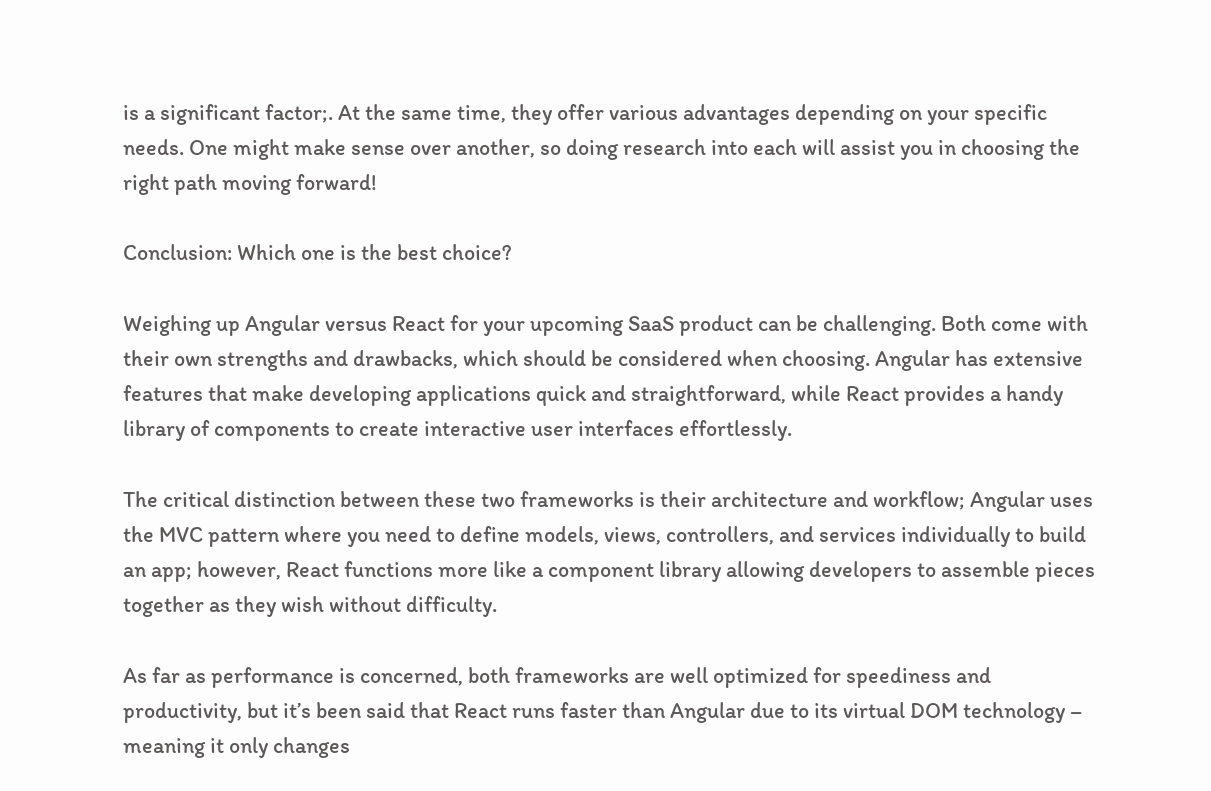is a significant factor;. At the same time, they offer various advantages depending on your specific needs. One might make sense over another, so doing research into each will assist you in choosing the right path moving forward!

Conclusion: Which one is the best choice?

Weighing up Angular versus React for your upcoming SaaS product can be challenging. Both come with their own strengths and drawbacks, which should be considered when choosing. Angular has extensive features that make developing applications quick and straightforward, while React provides a handy library of components to create interactive user interfaces effortlessly.

The critical distinction between these two frameworks is their architecture and workflow; Angular uses the MVC pattern where you need to define models, views, controllers, and services individually to build an app; however, React functions more like a component library allowing developers to assemble pieces together as they wish without difficulty.

As far as performance is concerned, both frameworks are well optimized for speediness and productivity, but it’s been said that React runs faster than Angular due to its virtual DOM technology – meaning it only changes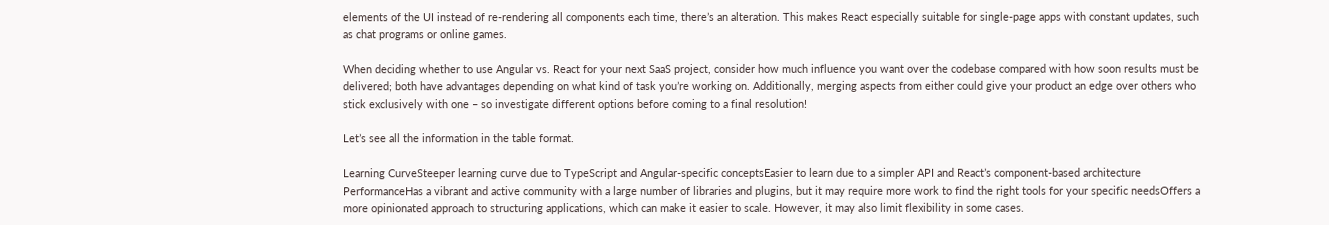elements of the UI instead of re-rendering all components each time, there’s an alteration. This makes React especially suitable for single-page apps with constant updates, such as chat programs or online games.

When deciding whether to use Angular vs. React for your next SaaS project, consider how much influence you want over the codebase compared with how soon results must be delivered; both have advantages depending on what kind of task you’re working on. Additionally, merging aspects from either could give your product an edge over others who stick exclusively with one – so investigate different options before coming to a final resolution!

Let’s see all the information in the table format.

Learning CurveSteeper learning curve due to TypeScript and Angular-specific conceptsEasier to learn due to a simpler API and React’s component-based architecture
PerformanceHas a vibrant and active community with a large number of libraries and plugins, but it may require more work to find the right tools for your specific needsOffers a more opinionated approach to structuring applications, which can make it easier to scale. However, it may also limit flexibility in some cases.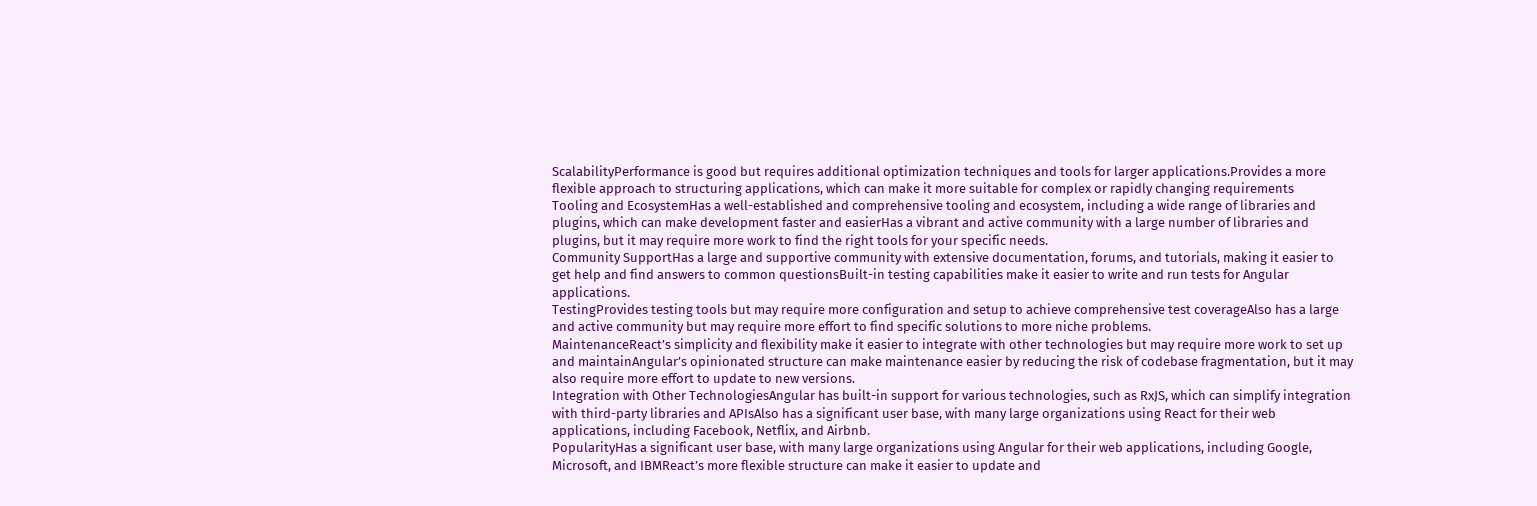ScalabilityPerformance is good but requires additional optimization techniques and tools for larger applications.Provides a more flexible approach to structuring applications, which can make it more suitable for complex or rapidly changing requirements
Tooling and EcosystemHas a well-established and comprehensive tooling and ecosystem, including a wide range of libraries and plugins, which can make development faster and easierHas a vibrant and active community with a large number of libraries and plugins, but it may require more work to find the right tools for your specific needs.
Community SupportHas a large and supportive community with extensive documentation, forums, and tutorials, making it easier to get help and find answers to common questionsBuilt-in testing capabilities make it easier to write and run tests for Angular applications.
TestingProvides testing tools but may require more configuration and setup to achieve comprehensive test coverageAlso has a large and active community but may require more effort to find specific solutions to more niche problems.
MaintenanceReact’s simplicity and flexibility make it easier to integrate with other technologies but may require more work to set up and maintainAngular’s opinionated structure can make maintenance easier by reducing the risk of codebase fragmentation, but it may also require more effort to update to new versions.
Integration with Other TechnologiesAngular has built-in support for various technologies, such as RxJS, which can simplify integration with third-party libraries and APIsAlso has a significant user base, with many large organizations using React for their web applications, including Facebook, Netflix, and Airbnb.
PopularityHas a significant user base, with many large organizations using Angular for their web applications, including Google, Microsoft, and IBMReact’s more flexible structure can make it easier to update and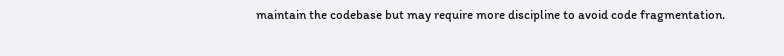maintain the codebase but may require more discipline to avoid code fragmentation.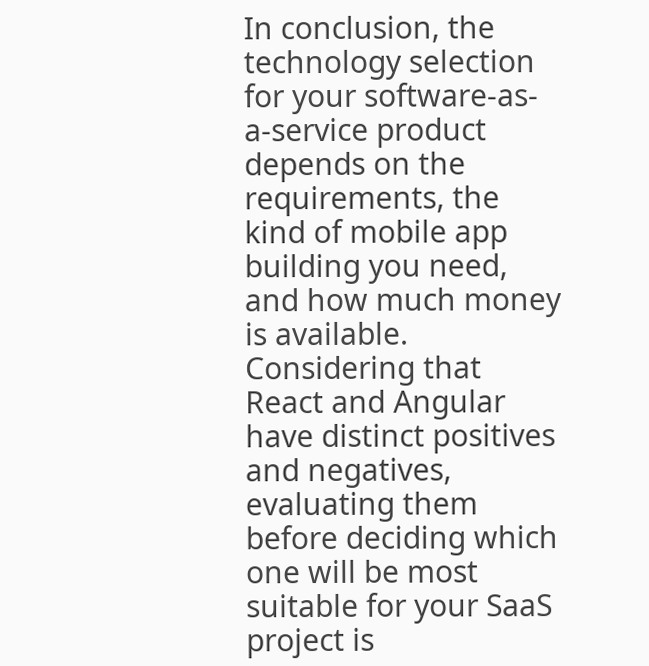In conclusion, the technology selection for your software-as-a-service product depends on the requirements, the kind of mobile app building you need, and how much money is available. Considering that React and Angular have distinct positives and negatives, evaluating them before deciding which one will be most suitable for your SaaS project is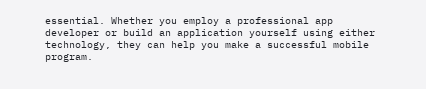essential. Whether you employ a professional app developer or build an application yourself using either technology, they can help you make a successful mobile program.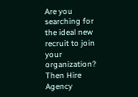Are you searching for the ideal new recruit to join your organization? Then Hire Agency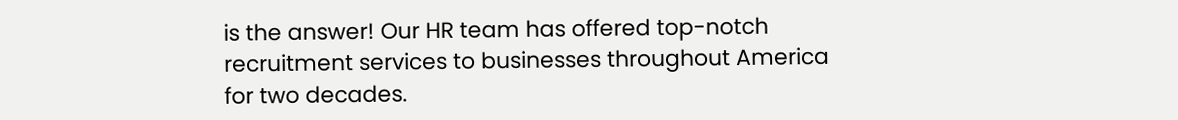is the answer! Our HR team has offered top-notch recruitment services to businesses throughout America for two decades.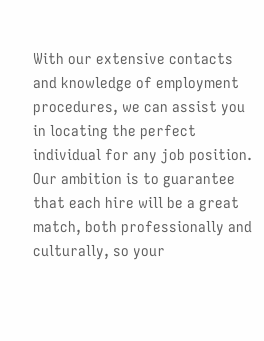With our extensive contacts and knowledge of employment procedures, we can assist you in locating the perfect individual for any job position. Our ambition is to guarantee that each hire will be a great match, both professionally and culturally, so your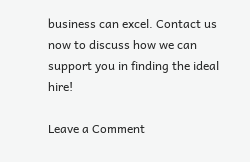business can excel. Contact us now to discuss how we can support you in finding the ideal hire!

Leave a Comment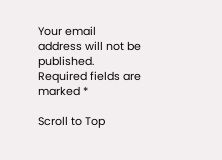Your email address will not be published. Required fields are marked *

Scroll to Top